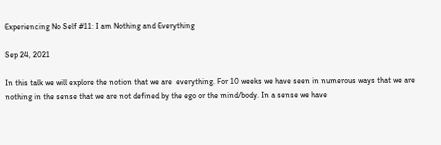Experiencing No Self #11: I am Nothing and Everything

Sep 24, 2021

In this talk we will explore the notion that we are  everything. For 10 weeks we have seen in numerous ways that we are nothing in the sense that we are not defined by the ego or the mind/body. In a sense we have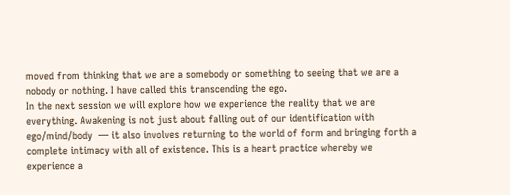moved from thinking that we are a somebody or something to seeing that we are a nobody or nothing. I have called this transcending the ego.
In the next session we will explore how we experience the reality that we are everything. Awakening is not just about falling out of our identification with ego/mind/body  — it also involves returning to the world of form and bringing forth a complete intimacy with all of existence. This is a heart practice whereby we experience a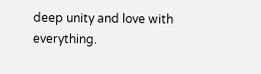deep unity and love with everything.